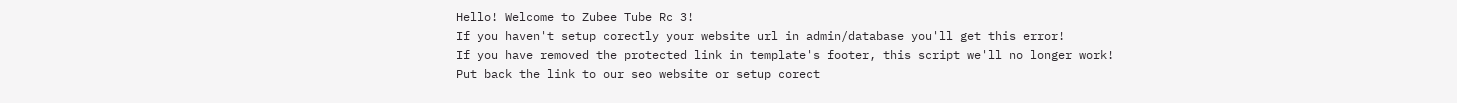Hello! Welcome to Zubee Tube Rc 3!
If you haven't setup corectly your website url in admin/database you'll get this error!
If you have removed the protected link in template's footer, this script we'll no longer work!
Put back the link to our seo website or setup corect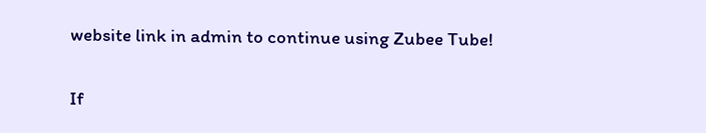website link in admin to continue using Zubee Tube!

If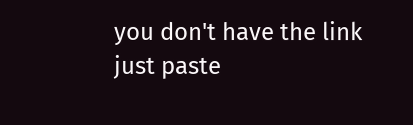you don't have the link just paste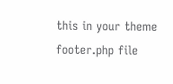this in your theme footer.php file